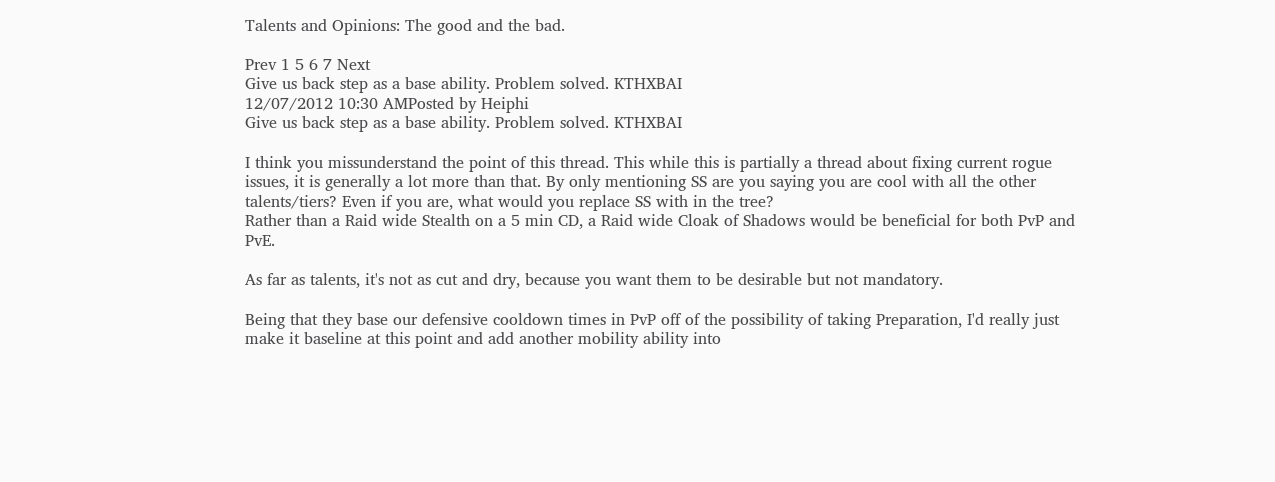Talents and Opinions: The good and the bad.

Prev 1 5 6 7 Next
Give us back step as a base ability. Problem solved. KTHXBAI
12/07/2012 10:30 AMPosted by Heiphi
Give us back step as a base ability. Problem solved. KTHXBAI

I think you missunderstand the point of this thread. This while this is partially a thread about fixing current rogue issues, it is generally a lot more than that. By only mentioning SS are you saying you are cool with all the other talents/tiers? Even if you are, what would you replace SS with in the tree?
Rather than a Raid wide Stealth on a 5 min CD, a Raid wide Cloak of Shadows would be beneficial for both PvP and PvE.

As far as talents, it's not as cut and dry, because you want them to be desirable but not mandatory.

Being that they base our defensive cooldown times in PvP off of the possibility of taking Preparation, I'd really just make it baseline at this point and add another mobility ability into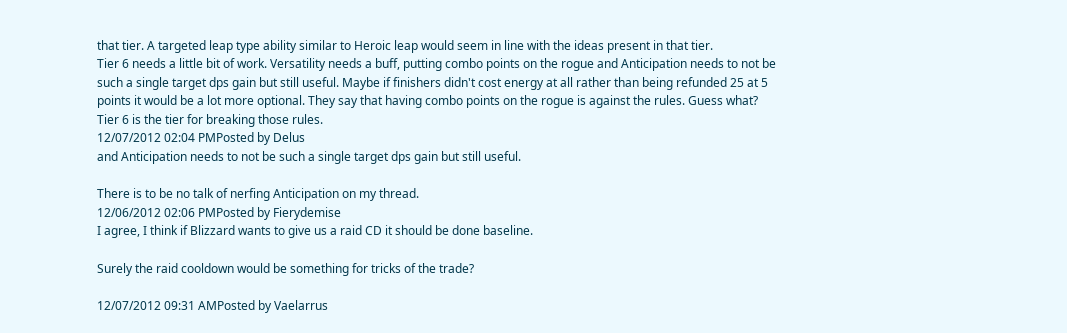that tier. A targeted leap type ability similar to Heroic leap would seem in line with the ideas present in that tier.
Tier 6 needs a little bit of work. Versatility needs a buff, putting combo points on the rogue and Anticipation needs to not be such a single target dps gain but still useful. Maybe if finishers didn't cost energy at all rather than being refunded 25 at 5 points it would be a lot more optional. They say that having combo points on the rogue is against the rules. Guess what? Tier 6 is the tier for breaking those rules.
12/07/2012 02:04 PMPosted by Delus
and Anticipation needs to not be such a single target dps gain but still useful.

There is to be no talk of nerfing Anticipation on my thread.
12/06/2012 02:06 PMPosted by Fierydemise
I agree, I think if Blizzard wants to give us a raid CD it should be done baseline.

Surely the raid cooldown would be something for tricks of the trade?

12/07/2012 09:31 AMPosted by Vaelarrus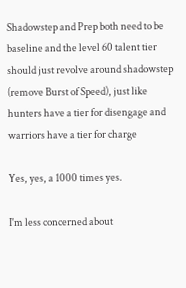Shadowstep and Prep both need to be baseline and the level 60 talent tier should just revolve around shadowstep (remove Burst of Speed), just like hunters have a tier for disengage and warriors have a tier for charge

Yes, yes, a 1000 times yes.

I'm less concerned about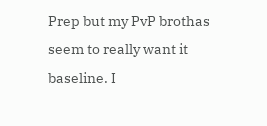Prep but my PvP brothas seem to really want it baseline. I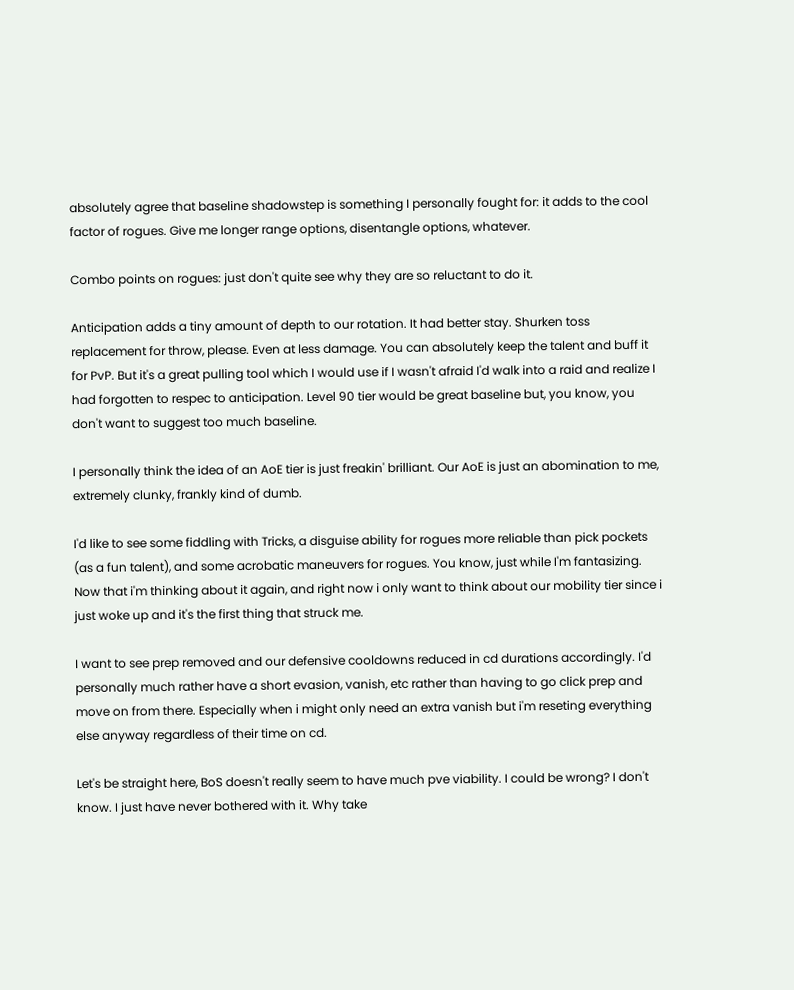absolutely agree that baseline shadowstep is something I personally fought for: it adds to the cool factor of rogues. Give me longer range options, disentangle options, whatever.

Combo points on rogues: just don't quite see why they are so reluctant to do it.

Anticipation adds a tiny amount of depth to our rotation. It had better stay. Shurken toss replacement for throw, please. Even at less damage. You can absolutely keep the talent and buff it for PvP. But it's a great pulling tool which I would use if I wasn't afraid I'd walk into a raid and realize I had forgotten to respec to anticipation. Level 90 tier would be great baseline but, you know, you don't want to suggest too much baseline.

I personally think the idea of an AoE tier is just freakin' brilliant. Our AoE is just an abomination to me, extremely clunky, frankly kind of dumb.

I'd like to see some fiddling with Tricks, a disguise ability for rogues more reliable than pick pockets (as a fun talent), and some acrobatic maneuvers for rogues. You know, just while I'm fantasizing.
Now that i'm thinking about it again, and right now i only want to think about our mobility tier since i just woke up and it's the first thing that struck me.

I want to see prep removed and our defensive cooldowns reduced in cd durations accordingly. I'd personally much rather have a short evasion, vanish, etc rather than having to go click prep and move on from there. Especially when i might only need an extra vanish but i'm reseting everything else anyway regardless of their time on cd.

Let's be straight here, BoS doesn't really seem to have much pve viability. I could be wrong? I don't know. I just have never bothered with it. Why take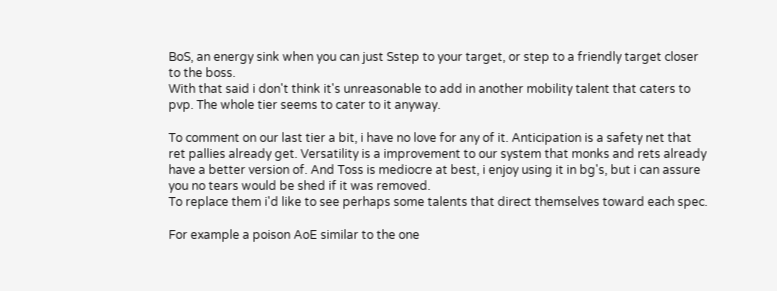BoS, an energy sink when you can just Sstep to your target, or step to a friendly target closer to the boss.
With that said i don't think it's unreasonable to add in another mobility talent that caters to pvp. The whole tier seems to cater to it anyway.

To comment on our last tier a bit, i have no love for any of it. Anticipation is a safety net that ret pallies already get. Versatility is a improvement to our system that monks and rets already have a better version of. And Toss is mediocre at best, i enjoy using it in bg's, but i can assure you no tears would be shed if it was removed.
To replace them i'd like to see perhaps some talents that direct themselves toward each spec.

For example a poison AoE similar to the one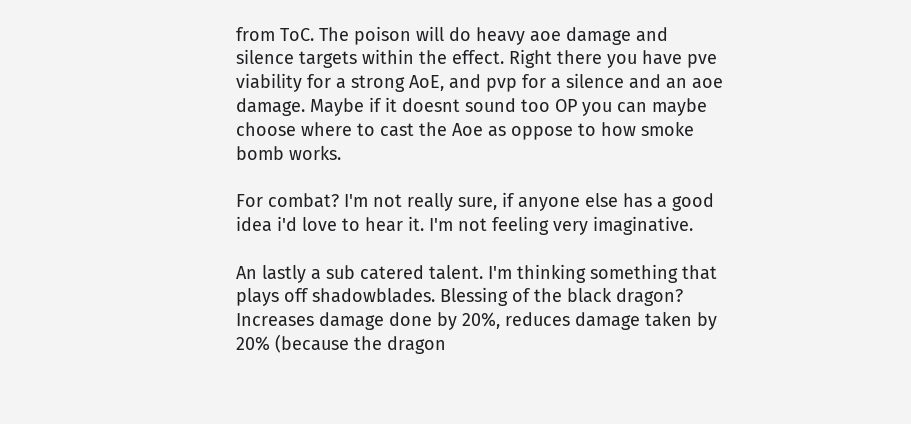from ToC. The poison will do heavy aoe damage and silence targets within the effect. Right there you have pve viability for a strong AoE, and pvp for a silence and an aoe damage. Maybe if it doesnt sound too OP you can maybe choose where to cast the Aoe as oppose to how smoke bomb works.

For combat? I'm not really sure, if anyone else has a good idea i'd love to hear it. I'm not feeling very imaginative.

An lastly a sub catered talent. I'm thinking something that plays off shadowblades. Blessing of the black dragon? Increases damage done by 20%, reduces damage taken by 20% (because the dragon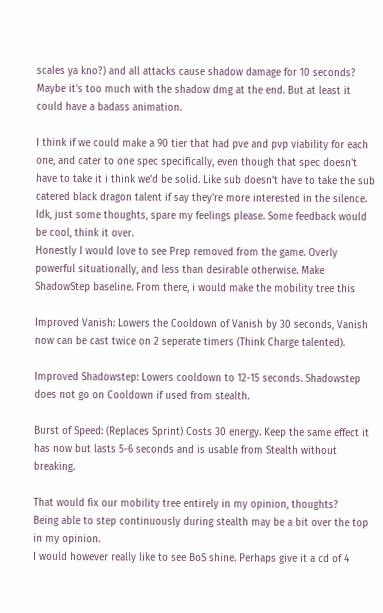scales ya kno?) and all attacks cause shadow damage for 10 seconds? Maybe it's too much with the shadow dmg at the end. But at least it could have a badass animation.

I think if we could make a 90 tier that had pve and pvp viability for each one, and cater to one spec specifically, even though that spec doesn't have to take it i think we'd be solid. Like sub doesn't have to take the sub catered black dragon talent if say they're more interested in the silence. Idk, just some thoughts, spare my feelings please. Some feedback would be cool, think it over.
Honestly I would love to see Prep removed from the game. Overly powerful situationally, and less than desirable otherwise. Make ShadowStep baseline. From there, i would make the mobility tree this

Improved Vanish: Lowers the Cooldown of Vanish by 30 seconds, Vanish now can be cast twice on 2 seperate timers (Think Charge talented).

Improved Shadowstep: Lowers cooldown to 12-15 seconds. Shadowstep does not go on Cooldown if used from stealth.

Burst of Speed: (Replaces Sprint) Costs 30 energy. Keep the same effect it has now but lasts 5-6 seconds and is usable from Stealth without breaking.

That would fix our mobility tree entirely in my opinion, thoughts?
Being able to step continuously during stealth may be a bit over the top in my opinion.
I would however really like to see BoS shine. Perhaps give it a cd of 4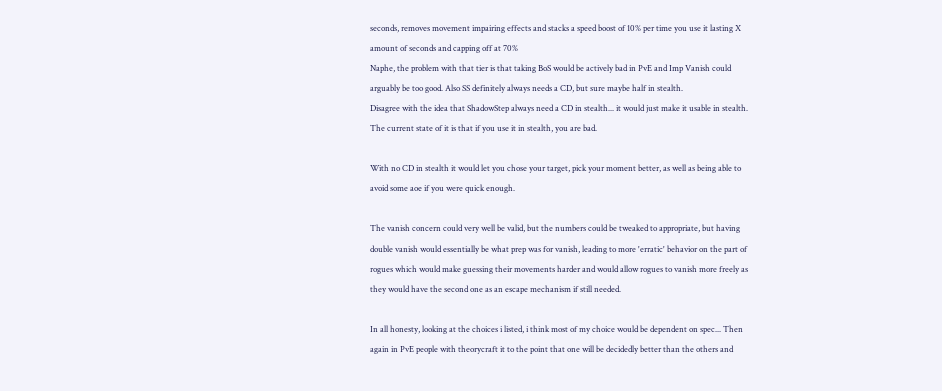seconds, removes movement impairing effects and stacks a speed boost of 10% per time you use it lasting X amount of seconds and capping off at 70%
Naphe, the problem with that tier is that taking BoS would be actively bad in PvE and Imp Vanish could arguably be too good. Also SS definitely always needs a CD, but sure maybe half in stealth.
Disagree with the idea that ShadowStep always need a CD in stealth... it would just make it usable in stealth. The current state of it is that if you use it in stealth, you are bad.

With no CD in stealth it would let you chose your target, pick your moment better, as well as being able to avoid some aoe if you were quick enough.

The vanish concern could very well be valid, but the numbers could be tweaked to appropriate, but having double vanish would essentially be what prep was for vanish, leading to more 'erratic' behavior on the part of rogues which would make guessing their movements harder and would allow rogues to vanish more freely as they would have the second one as an escape mechanism if still needed.

In all honesty, looking at the choices i listed, i think most of my choice would be dependent on spec... Then again in PvE people with theorycraft it to the point that one will be decidedly better than the others and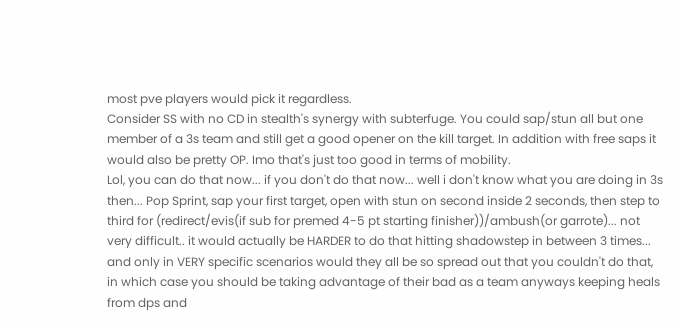most pve players would pick it regardless.
Consider SS with no CD in stealth's synergy with subterfuge. You could sap/stun all but one member of a 3s team and still get a good opener on the kill target. In addition with free saps it would also be pretty OP. Imo that's just too good in terms of mobility.
Lol, you can do that now... if you don't do that now... well i don't know what you are doing in 3s then... Pop Sprint, sap your first target, open with stun on second inside 2 seconds, then step to third for (redirect/evis(if sub for premed 4-5 pt starting finisher))/ambush(or garrote)... not very difficult.. it would actually be HARDER to do that hitting shadowstep in between 3 times... and only in VERY specific scenarios would they all be so spread out that you couldn't do that, in which case you should be taking advantage of their bad as a team anyways keeping heals from dps and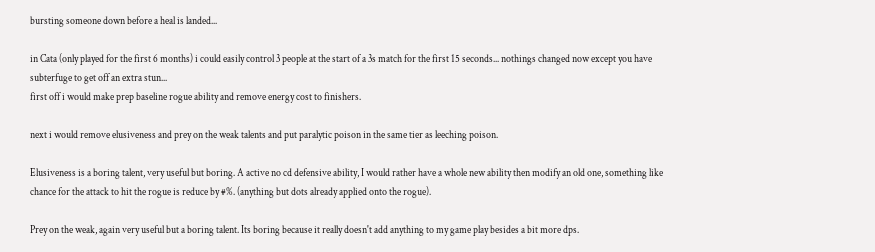bursting someone down before a heal is landed...

in Cata (only played for the first 6 months) i could easily control 3 people at the start of a 3s match for the first 15 seconds... nothings changed now except you have subterfuge to get off an extra stun...
first off i would make prep baseline rogue ability and remove energy cost to finishers.

next i would remove elusiveness and prey on the weak talents and put paralytic poison in the same tier as leeching poison.

Elusiveness is a boring talent, very useful but boring. A active no cd defensive ability, I would rather have a whole new ability then modify an old one, something like chance for the attack to hit the rogue is reduce by #%. (anything but dots already applied onto the rogue).

Prey on the weak, again very useful but a boring talent. Its boring because it really doesn't add anything to my game play besides a bit more dps.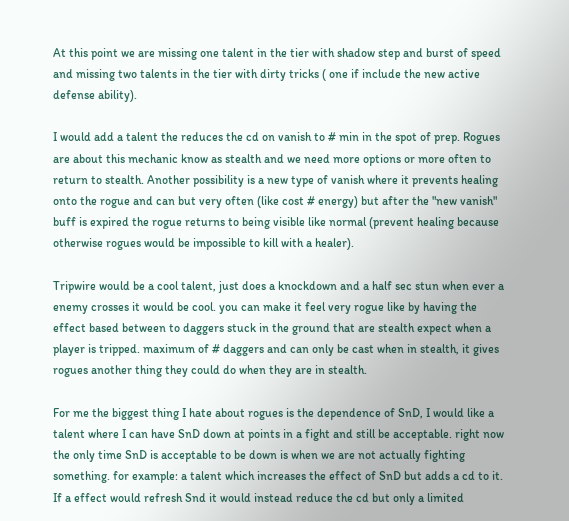At this point we are missing one talent in the tier with shadow step and burst of speed and missing two talents in the tier with dirty tricks ( one if include the new active defense ability).

I would add a talent the reduces the cd on vanish to # min in the spot of prep. Rogues are about this mechanic know as stealth and we need more options or more often to return to stealth. Another possibility is a new type of vanish where it prevents healing onto the rogue and can but very often (like cost # energy) but after the "new vanish" buff is expired the rogue returns to being visible like normal (prevent healing because otherwise rogues would be impossible to kill with a healer).

Tripwire would be a cool talent, just does a knockdown and a half sec stun when ever a enemy crosses it would be cool. you can make it feel very rogue like by having the effect based between to daggers stuck in the ground that are stealth expect when a player is tripped. maximum of # daggers and can only be cast when in stealth, it gives rogues another thing they could do when they are in stealth.

For me the biggest thing I hate about rogues is the dependence of SnD, I would like a talent where I can have SnD down at points in a fight and still be acceptable. right now the only time SnD is acceptable to be down is when we are not actually fighting something. for example: a talent which increases the effect of SnD but adds a cd to it. If a effect would refresh Snd it would instead reduce the cd but only a limited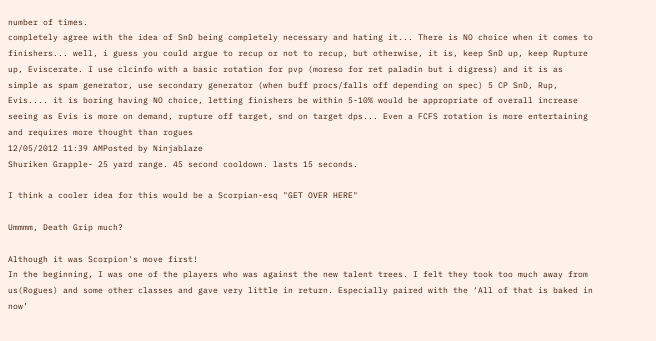number of times.
completely agree with the idea of SnD being completely necessary and hating it... There is NO choice when it comes to finishers... well, i guess you could argue to recup or not to recup, but otherwise, it is, keep SnD up, keep Rupture up, Eviscerate. I use clcinfo with a basic rotation for pvp (moreso for ret paladin but i digress) and it is as simple as spam generator, use secondary generator (when buff procs/falls off depending on spec) 5 CP SnD, Rup, Evis.... it is boring having NO choice, letting finishers be within 5-10% would be appropriate of overall increase seeing as Evis is more on demand, rupture off target, snd on target dps... Even a FCFS rotation is more entertaining and requires more thought than rogues
12/05/2012 11:39 AMPosted by Ninjablaze
Shuriken Grapple- 25 yard range. 45 second cooldown. lasts 15 seconds.

I think a cooler idea for this would be a Scorpian-esq "GET OVER HERE"

Ummmm, Death Grip much?

Although it was Scorpion's move first!
In the beginning, I was one of the players who was against the new talent trees. I felt they took too much away from us(Rogues) and some other classes and gave very little in return. Especially paired with the ‘All of that is baked in now’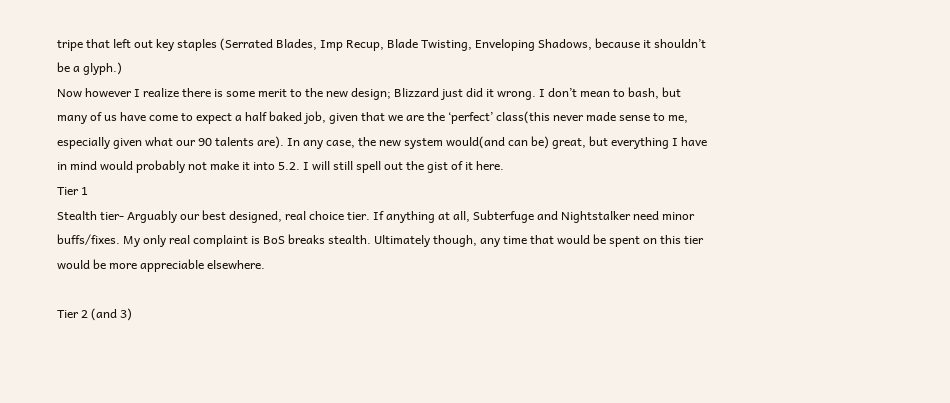tripe that left out key staples (Serrated Blades, Imp Recup, Blade Twisting, Enveloping Shadows, because it shouldn’t be a glyph.)
Now however I realize there is some merit to the new design; Blizzard just did it wrong. I don’t mean to bash, but many of us have come to expect a half baked job, given that we are the ‘perfect’ class(this never made sense to me, especially given what our 90 talents are). In any case, the new system would(and can be) great, but everything I have in mind would probably not make it into 5.2. I will still spell out the gist of it here.
Tier 1
Stealth tier- Arguably our best designed, real choice tier. If anything at all, Subterfuge and Nightstalker need minor buffs/fixes. My only real complaint is BoS breaks stealth. Ultimately though, any time that would be spent on this tier would be more appreciable elsewhere.

Tier 2 (and 3)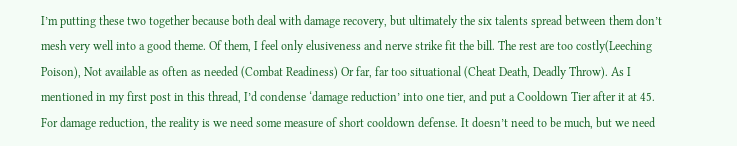I’m putting these two together because both deal with damage recovery, but ultimately the six talents spread between them don’t mesh very well into a good theme. Of them, I feel only elusiveness and nerve strike fit the bill. The rest are too costly(Leeching Poison), Not available as often as needed (Combat Readiness) Or far, far too situational (Cheat Death, Deadly Throw). As I mentioned in my first post in this thread, I’d condense ‘damage reduction’ into one tier, and put a Cooldown Tier after it at 45.
For damage reduction, the reality is we need some measure of short cooldown defense. It doesn’t need to be much, but we need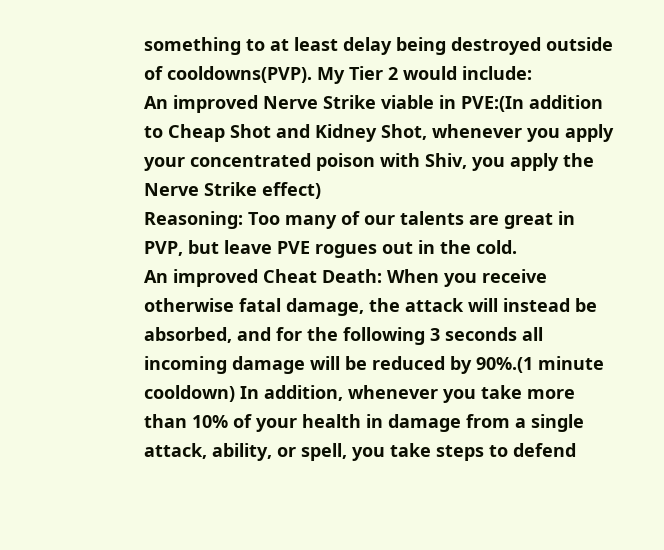something to at least delay being destroyed outside of cooldowns(PVP). My Tier 2 would include:
An improved Nerve Strike viable in PVE:(In addition to Cheap Shot and Kidney Shot, whenever you apply your concentrated poison with Shiv, you apply the Nerve Strike effect)
Reasoning: Too many of our talents are great in PVP, but leave PVE rogues out in the cold.
An improved Cheat Death: When you receive otherwise fatal damage, the attack will instead be absorbed, and for the following 3 seconds all incoming damage will be reduced by 90%.(1 minute cooldown) In addition, whenever you take more than 10% of your health in damage from a single attack, ability, or spell, you take steps to defend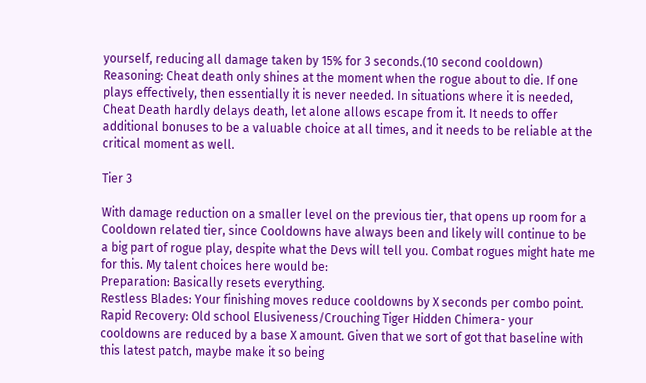yourself, reducing all damage taken by 15% for 3 seconds.(10 second cooldown)
Reasoning: Cheat death only shines at the moment when the rogue about to die. If one plays effectively, then essentially it is never needed. In situations where it is needed, Cheat Death hardly delays death, let alone allows escape from it. It needs to offer additional bonuses to be a valuable choice at all times, and it needs to be reliable at the critical moment as well.

Tier 3

With damage reduction on a smaller level on the previous tier, that opens up room for a Cooldown related tier, since Cooldowns have always been and likely will continue to be a big part of rogue play, despite what the Devs will tell you. Combat rogues might hate me for this. My talent choices here would be:
Preparation: Basically resets everything.
Restless Blades: Your finishing moves reduce cooldowns by X seconds per combo point.
Rapid Recovery: Old school Elusiveness/Crouching Tiger Hidden Chimera- your cooldowns are reduced by a base X amount. Given that we sort of got that baseline with this latest patch, maybe make it so being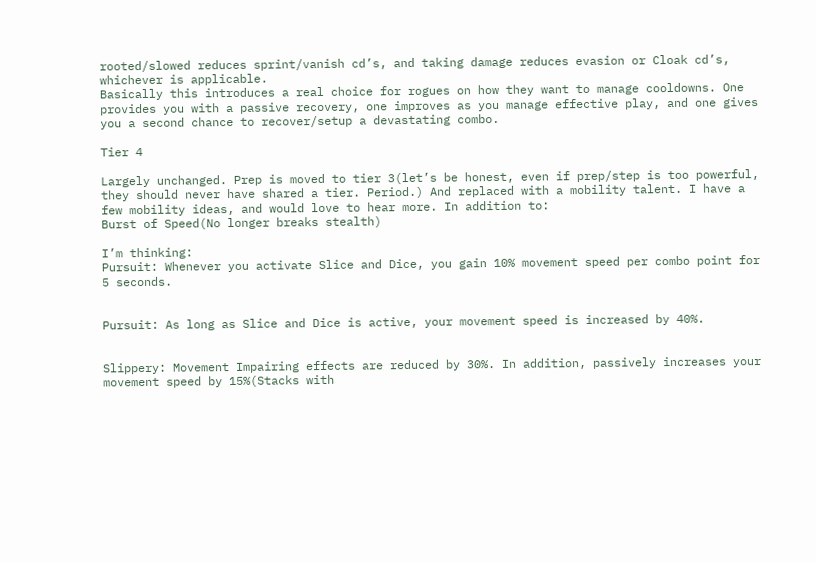rooted/slowed reduces sprint/vanish cd’s, and taking damage reduces evasion or Cloak cd’s, whichever is applicable.
Basically this introduces a real choice for rogues on how they want to manage cooldowns. One provides you with a passive recovery, one improves as you manage effective play, and one gives you a second chance to recover/setup a devastating combo.

Tier 4

Largely unchanged. Prep is moved to tier 3(let’s be honest, even if prep/step is too powerful, they should never have shared a tier. Period.) And replaced with a mobility talent. I have a few mobility ideas, and would love to hear more. In addition to:
Burst of Speed(No longer breaks stealth)

I’m thinking:
Pursuit: Whenever you activate Slice and Dice, you gain 10% movement speed per combo point for 5 seconds.


Pursuit: As long as Slice and Dice is active, your movement speed is increased by 40%.


Slippery: Movement Impairing effects are reduced by 30%. In addition, passively increases your movement speed by 15%(Stacks with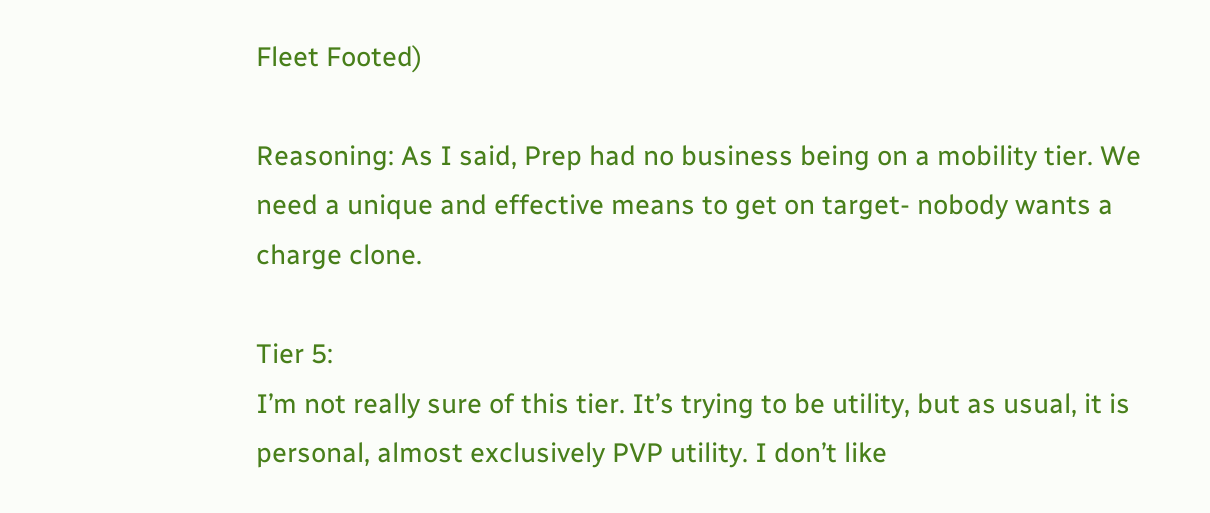Fleet Footed)

Reasoning: As I said, Prep had no business being on a mobility tier. We need a unique and effective means to get on target- nobody wants a charge clone.

Tier 5:
I’m not really sure of this tier. It’s trying to be utility, but as usual, it is personal, almost exclusively PVP utility. I don’t like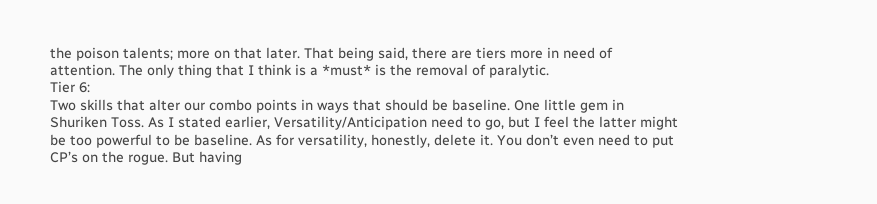the poison talents; more on that later. That being said, there are tiers more in need of attention. The only thing that I think is a *must* is the removal of paralytic.
Tier 6:
Two skills that alter our combo points in ways that should be baseline. One little gem in Shuriken Toss. As I stated earlier, Versatility/Anticipation need to go, but I feel the latter might be too powerful to be baseline. As for versatility, honestly, delete it. You don’t even need to put CP’s on the rogue. But having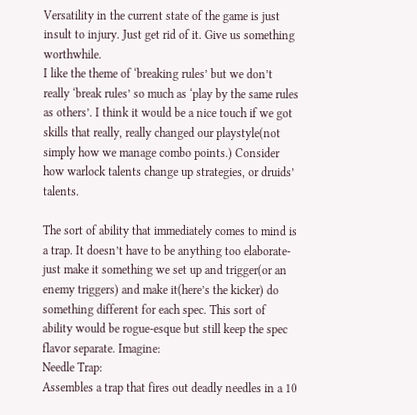Versatility in the current state of the game is just insult to injury. Just get rid of it. Give us something worthwhile.
I like the theme of ‘breaking rules’ but we don’t really ‘break rules’ so much as ‘play by the same rules as others’. I think it would be a nice touch if we got skills that really, really changed our playstyle(not simply how we manage combo points.) Consider how warlock talents change up strategies, or druids’ talents.

The sort of ability that immediately comes to mind is a trap. It doesn’t have to be anything too elaborate- just make it something we set up and trigger(or an enemy triggers) and make it(here’s the kicker) do something different for each spec. This sort of ability would be rogue-esque but still keep the spec flavor separate. Imagine:
Needle Trap:
Assembles a trap that fires out deadly needles in a 10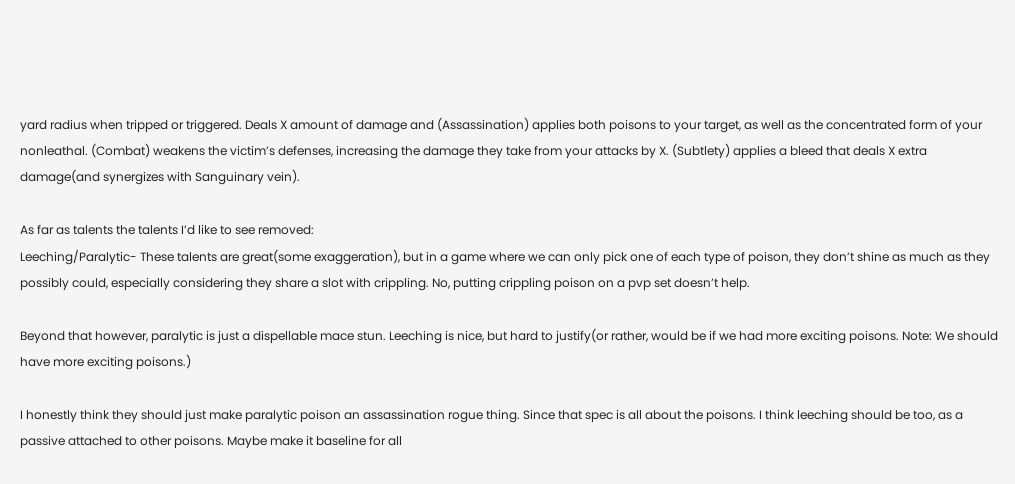yard radius when tripped or triggered. Deals X amount of damage and (Assassination) applies both poisons to your target, as well as the concentrated form of your nonleathal. (Combat) weakens the victim’s defenses, increasing the damage they take from your attacks by X. (Subtlety) applies a bleed that deals X extra damage(and synergizes with Sanguinary vein).

As far as talents the talents I’d like to see removed:
Leeching/Paralytic- These talents are great(some exaggeration), but in a game where we can only pick one of each type of poison, they don’t shine as much as they possibly could, especially considering they share a slot with crippling. No, putting crippling poison on a pvp set doesn’t help.

Beyond that however, paralytic is just a dispellable mace stun. Leeching is nice, but hard to justify(or rather, would be if we had more exciting poisons. Note: We should have more exciting poisons.)

I honestly think they should just make paralytic poison an assassination rogue thing. Since that spec is all about the poisons. I think leeching should be too, as a passive attached to other poisons. Maybe make it baseline for all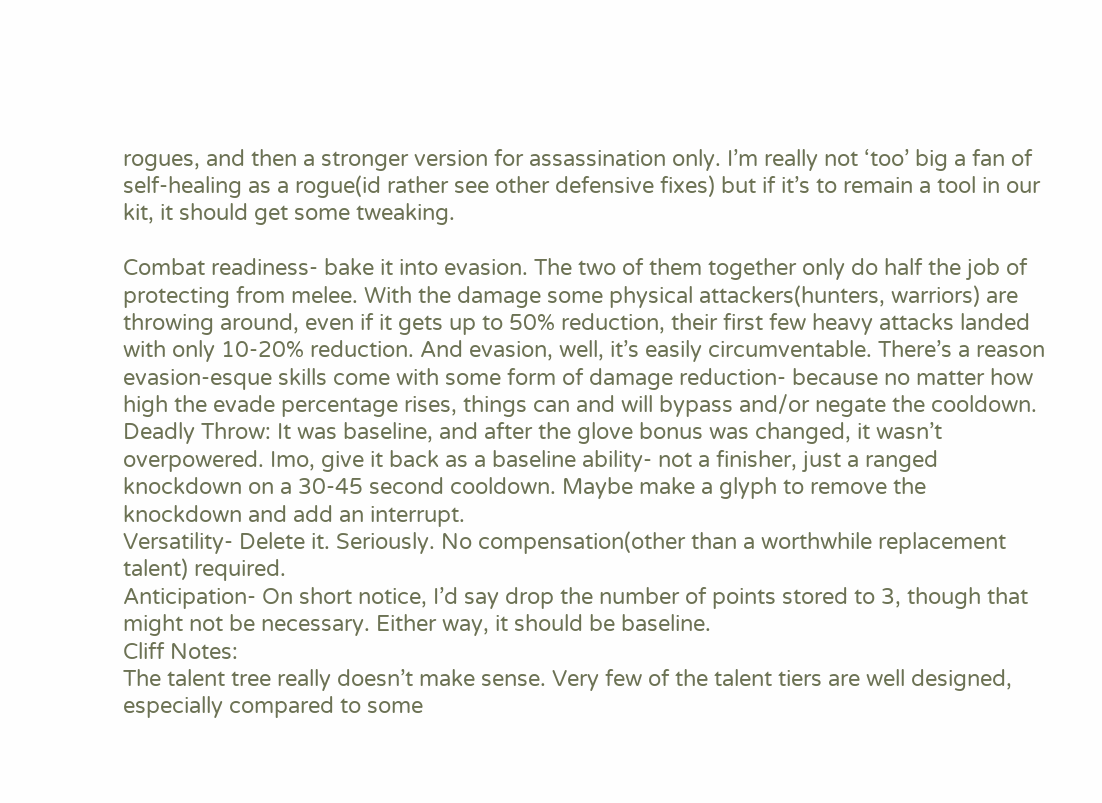rogues, and then a stronger version for assassination only. I’m really not ‘too’ big a fan of self-healing as a rogue(id rather see other defensive fixes) but if it’s to remain a tool in our kit, it should get some tweaking.

Combat readiness- bake it into evasion. The two of them together only do half the job of protecting from melee. With the damage some physical attackers(hunters, warriors) are throwing around, even if it gets up to 50% reduction, their first few heavy attacks landed with only 10-20% reduction. And evasion, well, it’s easily circumventable. There’s a reason evasion-esque skills come with some form of damage reduction- because no matter how high the evade percentage rises, things can and will bypass and/or negate the cooldown.
Deadly Throw: It was baseline, and after the glove bonus was changed, it wasn’t overpowered. Imo, give it back as a baseline ability- not a finisher, just a ranged knockdown on a 30-45 second cooldown. Maybe make a glyph to remove the knockdown and add an interrupt.
Versatility- Delete it. Seriously. No compensation(other than a worthwhile replacement talent) required.
Anticipation- On short notice, I’d say drop the number of points stored to 3, though that might not be necessary. Either way, it should be baseline.
Cliff Notes:
The talent tree really doesn’t make sense. Very few of the talent tiers are well designed, especially compared to some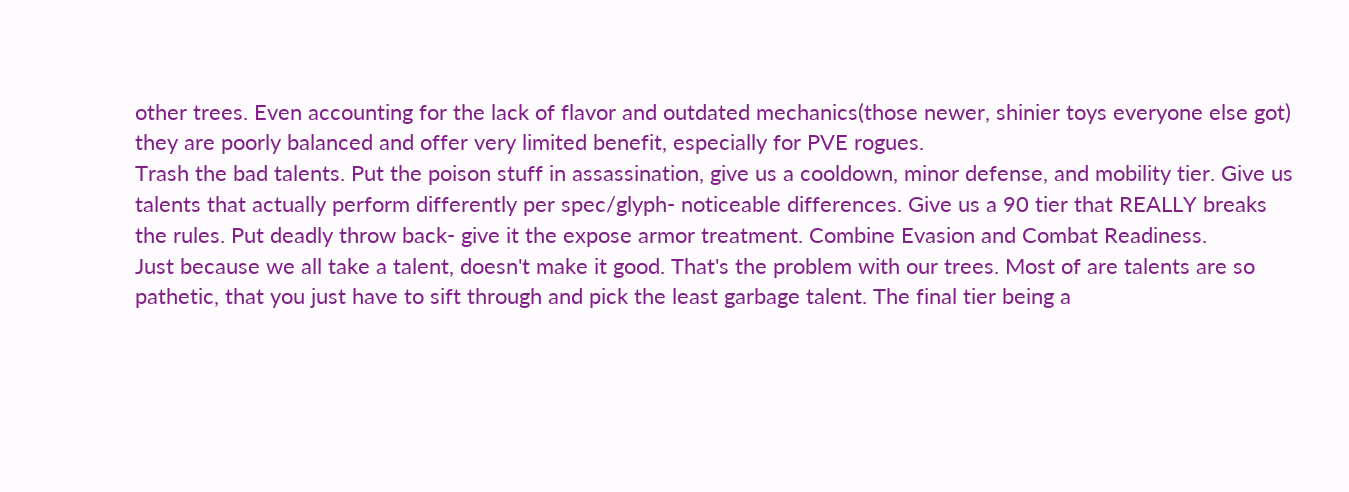other trees. Even accounting for the lack of flavor and outdated mechanics(those newer, shinier toys everyone else got) they are poorly balanced and offer very limited benefit, especially for PVE rogues.
Trash the bad talents. Put the poison stuff in assassination, give us a cooldown, minor defense, and mobility tier. Give us talents that actually perform differently per spec/glyph- noticeable differences. Give us a 90 tier that REALLY breaks the rules. Put deadly throw back- give it the expose armor treatment. Combine Evasion and Combat Readiness.
Just because we all take a talent, doesn't make it good. That's the problem with our trees. Most of are talents are so pathetic, that you just have to sift through and pick the least garbage talent. The final tier being a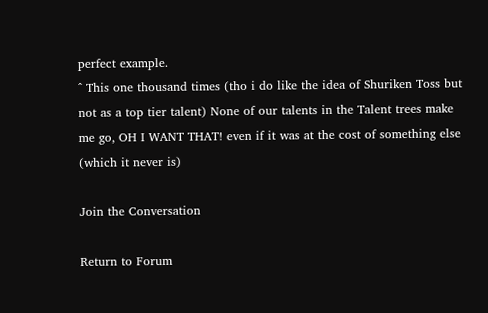perfect example.
^ This one thousand times (tho i do like the idea of Shuriken Toss but not as a top tier talent) None of our talents in the Talent trees make me go, OH I WANT THAT! even if it was at the cost of something else (which it never is)

Join the Conversation

Return to Forum